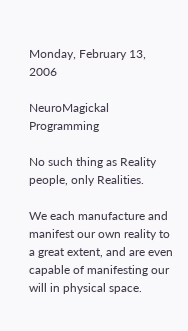Monday, February 13, 2006

NeuroMagickal Programming

No such thing as Reality people, only Realities.

We each manufacture and manifest our own reality to a great extent, and are even capable of manifesting our will in physical space.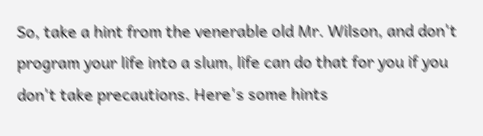So, take a hint from the venerable old Mr. Wilson, and don't program your life into a slum, life can do that for you if you don't take precautions. Here's some hints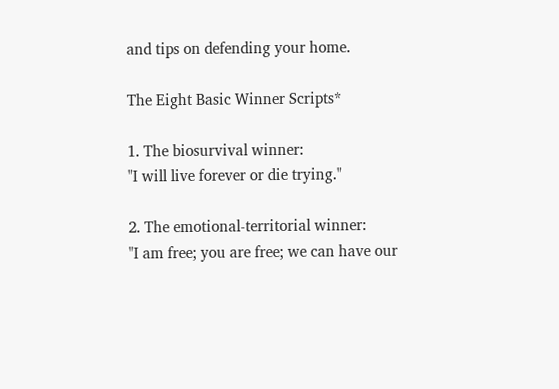and tips on defending your home.

The Eight Basic Winner Scripts*

1. The biosurvival winner:
"I will live forever or die trying."

2. The emotional-territorial winner:
"I am free; you are free; we can have our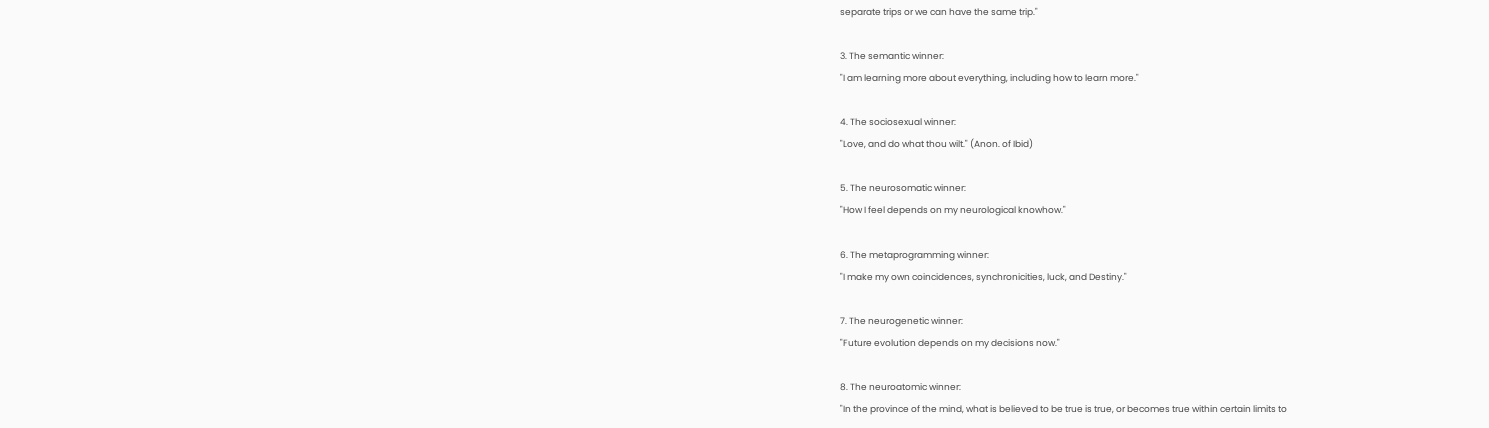separate trips or we can have the same trip."

3. The semantic winner:
"I am learning more about everything, including how to learn more."

4. The sociosexual winner:
"Love, and do what thou wilt." (Anon. of Ibid)

5. The neurosomatic winner:
"How I feel depends on my neurological knowhow."

6. The metaprogramming winner:
"I make my own coincidences, synchronicities, luck, and Destiny."

7. The neurogenetic winner:
"Future evolution depends on my decisions now."

8. The neuroatomic winner:
"In the province of the mind, what is believed to be true is true, or becomes true within certain limits to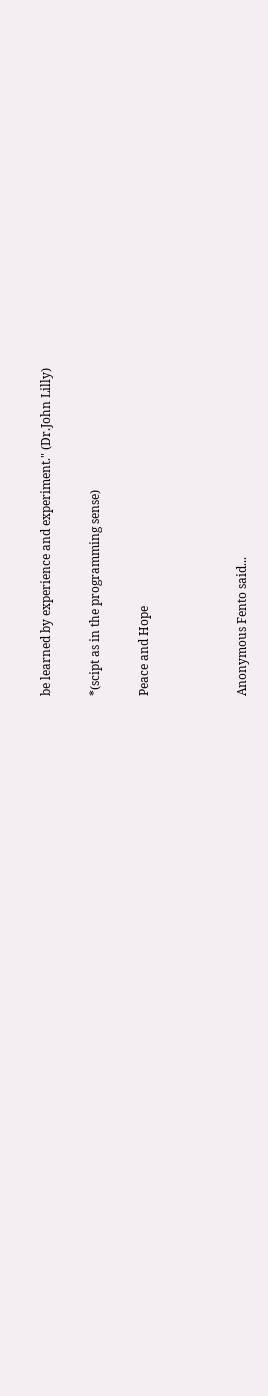be learned by experience and experiment." (Dr.John Lilly)

*(scipt as in the programming sense)

Peace and Hope



Anonymous Fento said...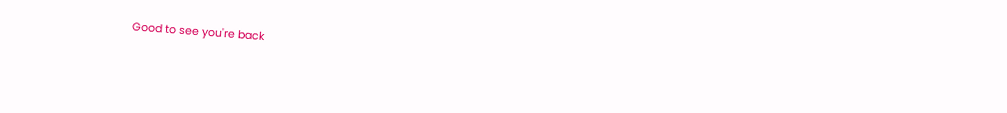Good to see you're back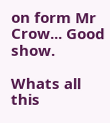on form Mr Crow... Good show.

Whats all this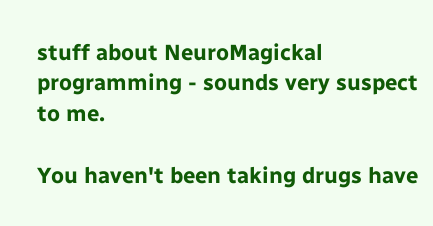stuff about NeuroMagickal programming - sounds very suspect to me.

You haven't been taking drugs have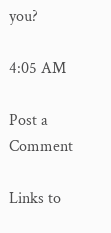you?

4:05 AM

Post a Comment

Links to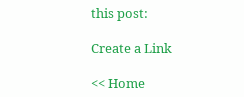this post:

Create a Link

<< Home